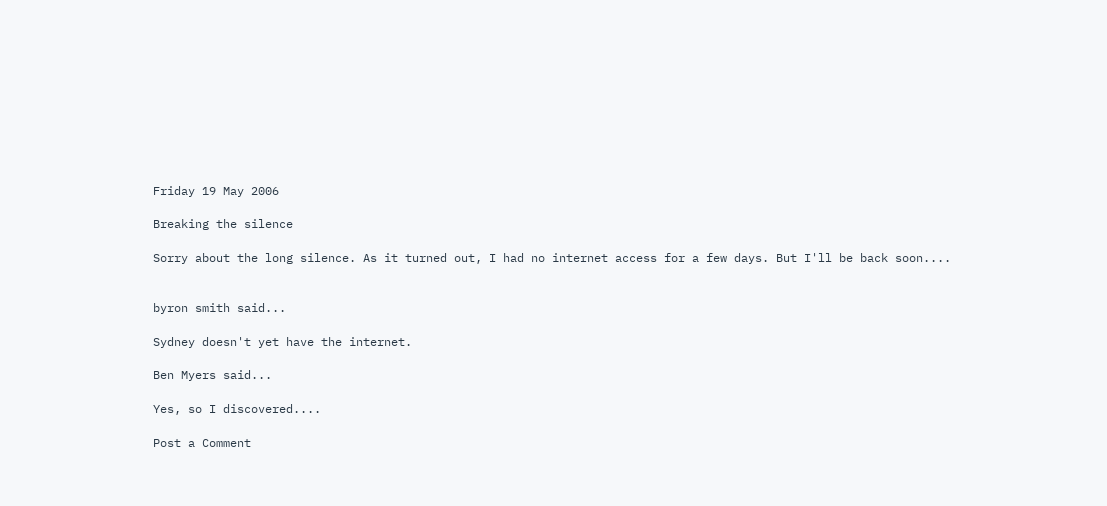Friday 19 May 2006

Breaking the silence

Sorry about the long silence. As it turned out, I had no internet access for a few days. But I'll be back soon....


byron smith said...

Sydney doesn't yet have the internet.

Ben Myers said...

Yes, so I discovered....

Post a Comment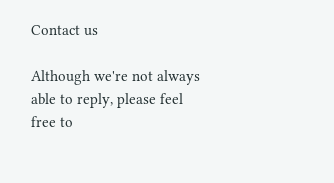Contact us

Although we're not always able to reply, please feel free to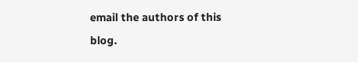email the authors of this blog.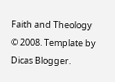Faith and Theology © 2008. Template by Dicas Blogger.